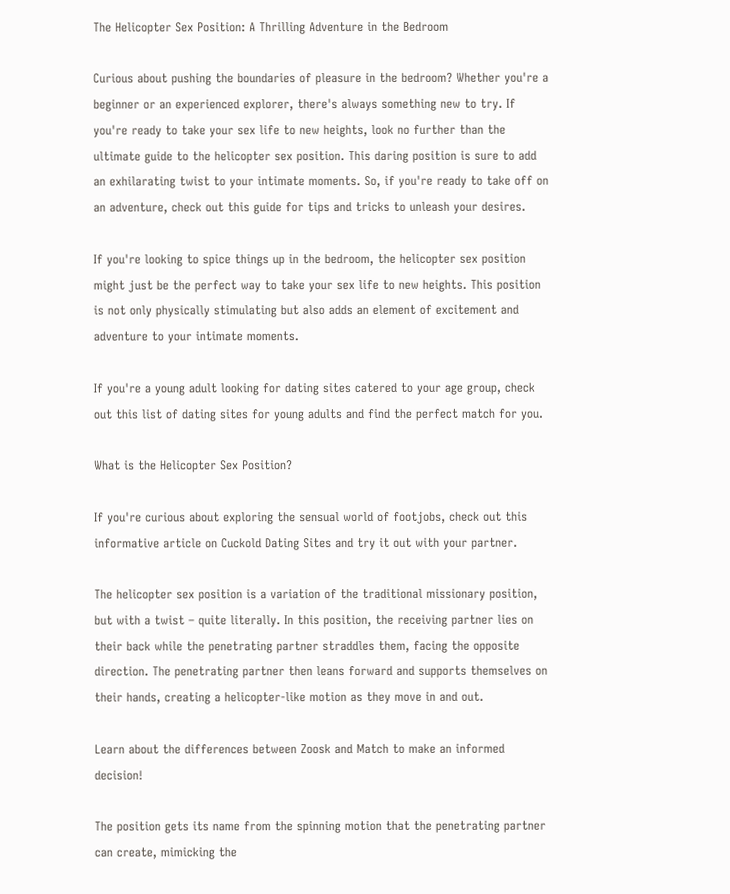The Helicopter Sex Position: A Thrilling Adventure in the Bedroom

Curious about pushing the boundaries of pleasure in the bedroom? Whether you're a beginner or an experienced explorer, there's always something new to try. If you're ready to take your sex life to new heights, look no further than the ultimate guide to the helicopter sex position. This daring position is sure to add an exhilarating twist to your intimate moments. So, if you're ready to take off on an adventure, check out this guide for tips and tricks to unleash your desires.

If you're looking to spice things up in the bedroom, the helicopter sex position might just be the perfect way to take your sex life to new heights. This position is not only physically stimulating but also adds an element of excitement and adventure to your intimate moments.

If you're a young adult looking for dating sites catered to your age group, check out this list of dating sites for young adults and find the perfect match for you.

What is the Helicopter Sex Position?

If you're curious about exploring the sensual world of footjobs, check out this informative article on Cuckold Dating Sites and try it out with your partner.

The helicopter sex position is a variation of the traditional missionary position, but with a twist – quite literally. In this position, the receiving partner lies on their back while the penetrating partner straddles them, facing the opposite direction. The penetrating partner then leans forward and supports themselves on their hands, creating a helicopter-like motion as they move in and out.

Learn about the differences between Zoosk and Match to make an informed decision!

The position gets its name from the spinning motion that the penetrating partner can create, mimicking the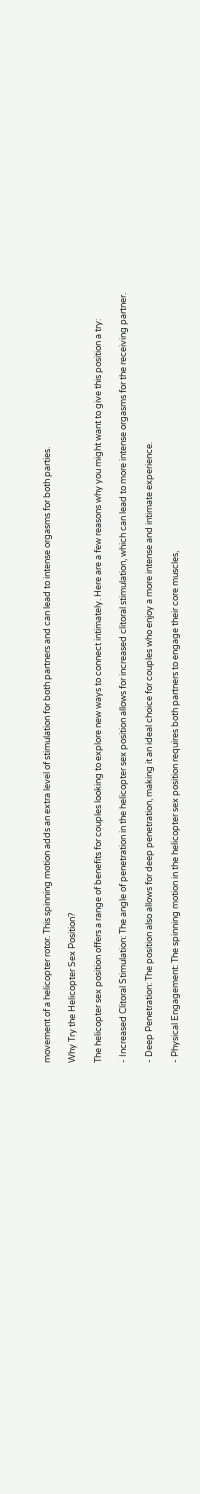movement of a helicopter rotor. This spinning motion adds an extra level of stimulation for both partners and can lead to intense orgasms for both parties.

Why Try the Helicopter Sex Position?

The helicopter sex position offers a range of benefits for couples looking to explore new ways to connect intimately. Here are a few reasons why you might want to give this position a try:

- Increased Clitoral Stimulation: The angle of penetration in the helicopter sex position allows for increased clitoral stimulation, which can lead to more intense orgasms for the receiving partner.

- Deep Penetration: The position also allows for deep penetration, making it an ideal choice for couples who enjoy a more intense and intimate experience.

- Physical Engagement: The spinning motion in the helicopter sex position requires both partners to engage their core muscles,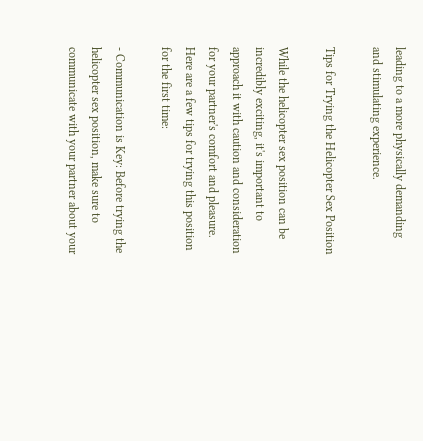leading to a more physically demanding and stimulating experience.

Tips for Trying the Helicopter Sex Position

While the helicopter sex position can be incredibly exciting, it's important to approach it with caution and consideration for your partner's comfort and pleasure. Here are a few tips for trying this position for the first time:

- Communication is Key: Before trying the helicopter sex position, make sure to communicate with your partner about your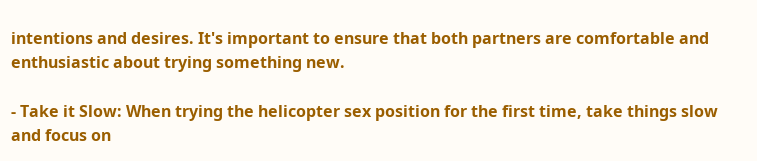intentions and desires. It's important to ensure that both partners are comfortable and enthusiastic about trying something new.

- Take it Slow: When trying the helicopter sex position for the first time, take things slow and focus on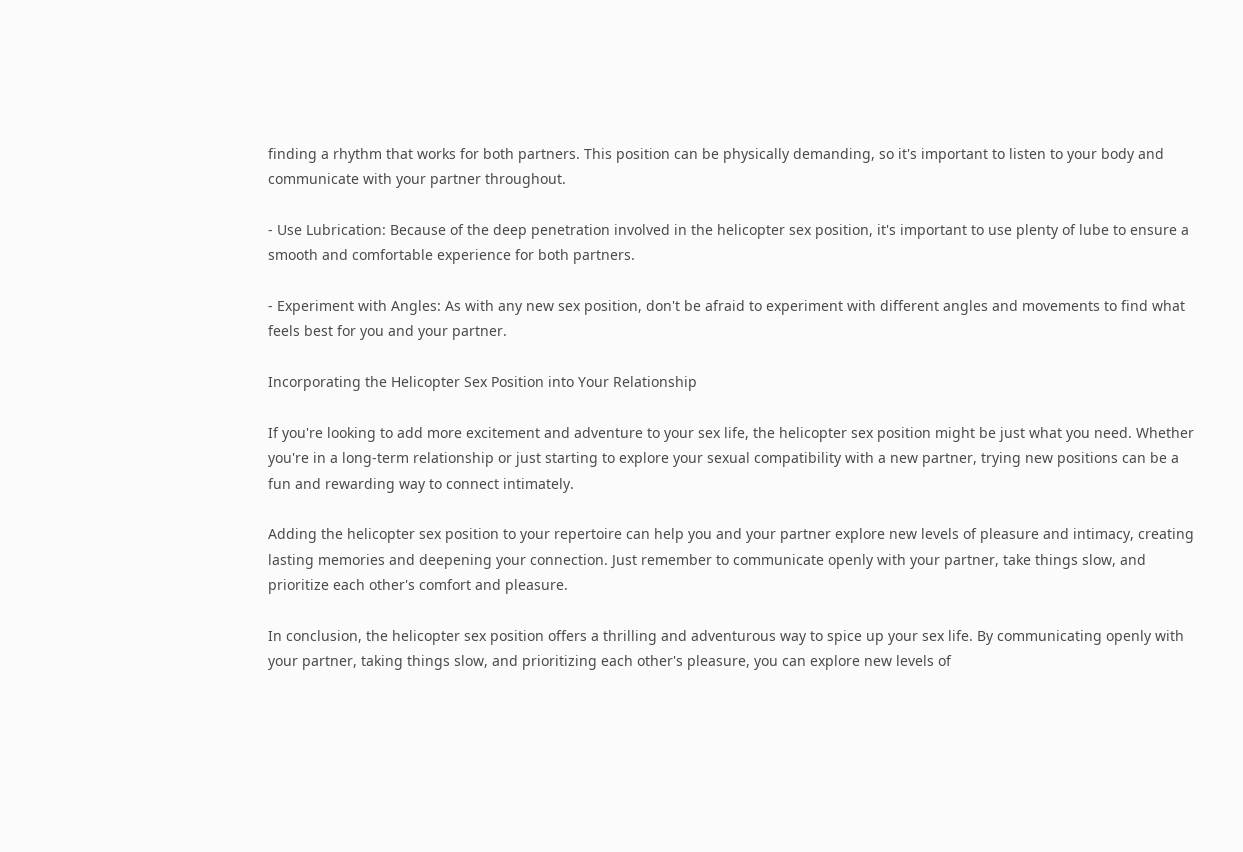finding a rhythm that works for both partners. This position can be physically demanding, so it's important to listen to your body and communicate with your partner throughout.

- Use Lubrication: Because of the deep penetration involved in the helicopter sex position, it's important to use plenty of lube to ensure a smooth and comfortable experience for both partners.

- Experiment with Angles: As with any new sex position, don't be afraid to experiment with different angles and movements to find what feels best for you and your partner.

Incorporating the Helicopter Sex Position into Your Relationship

If you're looking to add more excitement and adventure to your sex life, the helicopter sex position might be just what you need. Whether you're in a long-term relationship or just starting to explore your sexual compatibility with a new partner, trying new positions can be a fun and rewarding way to connect intimately.

Adding the helicopter sex position to your repertoire can help you and your partner explore new levels of pleasure and intimacy, creating lasting memories and deepening your connection. Just remember to communicate openly with your partner, take things slow, and prioritize each other's comfort and pleasure.

In conclusion, the helicopter sex position offers a thrilling and adventurous way to spice up your sex life. By communicating openly with your partner, taking things slow, and prioritizing each other's pleasure, you can explore new levels of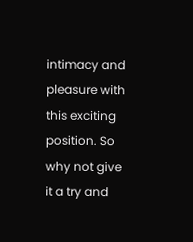intimacy and pleasure with this exciting position. So why not give it a try and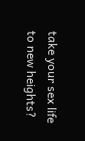take your sex life to new heights?